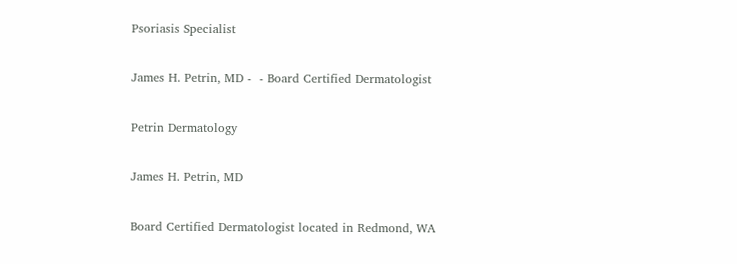Psoriasis Specialist

James H. Petrin, MD -  - Board Certified Dermatologist

Petrin Dermatology

James H. Petrin, MD

Board Certified Dermatologist located in Redmond, WA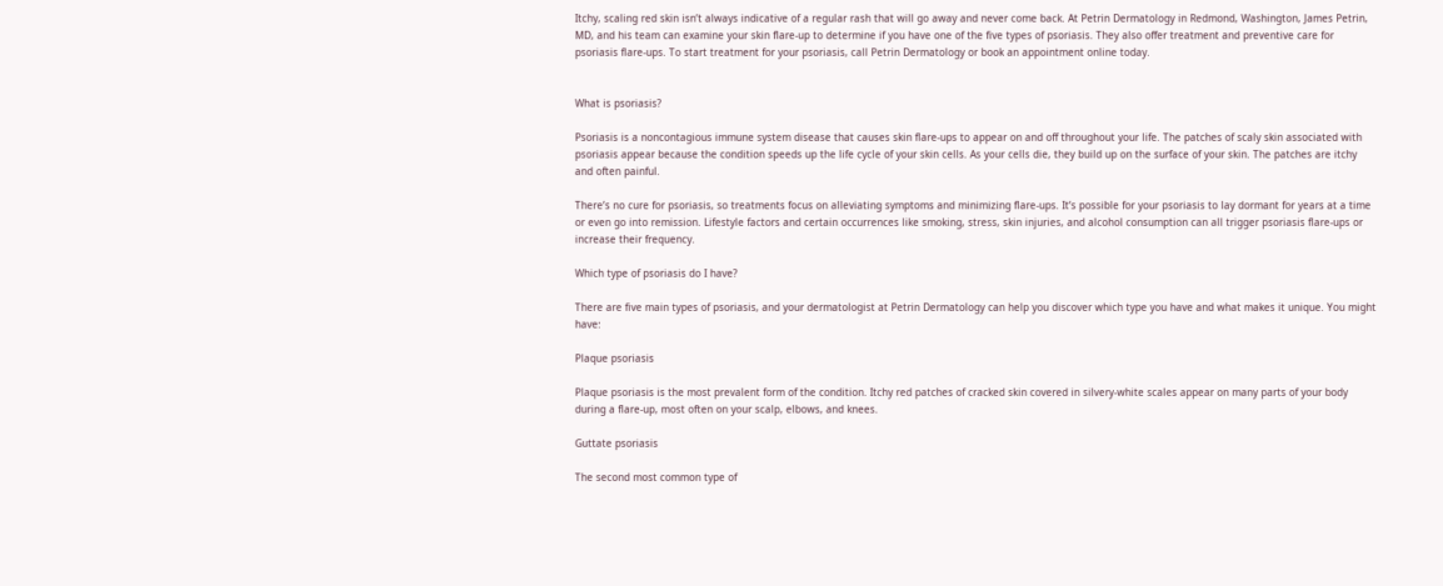Itchy, scaling red skin isn’t always indicative of a regular rash that will go away and never come back. At Petrin Dermatology in Redmond, Washington, James Petrin, MD, and his team can examine your skin flare-up to determine if you have one of the five types of psoriasis. They also offer treatment and preventive care for psoriasis flare-ups. To start treatment for your psoriasis, call Petrin Dermatology or book an appointment online today.


What is psoriasis?

Psoriasis is a noncontagious immune system disease that causes skin flare-ups to appear on and off throughout your life. The patches of scaly skin associated with psoriasis appear because the condition speeds up the life cycle of your skin cells. As your cells die, they build up on the surface of your skin. The patches are itchy and often painful.

There’s no cure for psoriasis, so treatments focus on alleviating symptoms and minimizing flare-ups. It’s possible for your psoriasis to lay dormant for years at a time or even go into remission. Lifestyle factors and certain occurrences like smoking, stress, skin injuries, and alcohol consumption can all trigger psoriasis flare-ups or increase their frequency.

Which type of psoriasis do I have?

There are five main types of psoriasis, and your dermatologist at Petrin Dermatology can help you discover which type you have and what makes it unique. You might have:

Plaque psoriasis

Plaque psoriasis is the most prevalent form of the condition. Itchy red patches of cracked skin covered in silvery-white scales appear on many parts of your body during a flare-up, most often on your scalp, elbows, and knees.

Guttate psoriasis

The second most common type of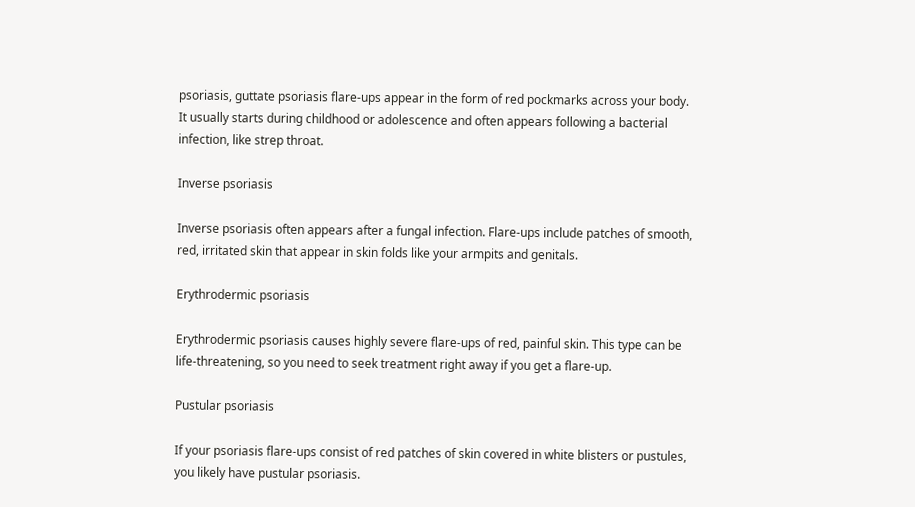psoriasis, guttate psoriasis flare-ups appear in the form of red pockmarks across your body. It usually starts during childhood or adolescence and often appears following a bacterial infection, like strep throat.

Inverse psoriasis

Inverse psoriasis often appears after a fungal infection. Flare-ups include patches of smooth, red, irritated skin that appear in skin folds like your armpits and genitals.

Erythrodermic psoriasis

Erythrodermic psoriasis causes highly severe flare-ups of red, painful skin. This type can be life-threatening, so you need to seek treatment right away if you get a flare-up.

Pustular psoriasis

If your psoriasis flare-ups consist of red patches of skin covered in white blisters or pustules, you likely have pustular psoriasis.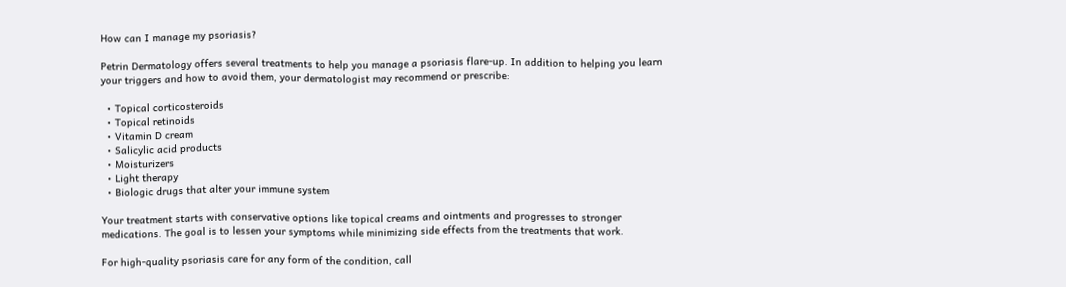How can I manage my psoriasis?

Petrin Dermatology offers several treatments to help you manage a psoriasis flare-up. In addition to helping you learn your triggers and how to avoid them, your dermatologist may recommend or prescribe:

  • Topical corticosteroids
  • Topical retinoids
  • Vitamin D cream
  • Salicylic acid products
  • Moisturizers
  • Light therapy
  • Biologic drugs that alter your immune system

Your treatment starts with conservative options like topical creams and ointments and progresses to stronger medications. The goal is to lessen your symptoms while minimizing side effects from the treatments that work.

For high-quality psoriasis care for any form of the condition, call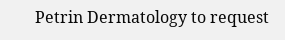Petrin Dermatology to request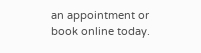an appointment or book online today.